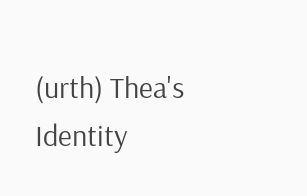(urth) Thea's Identity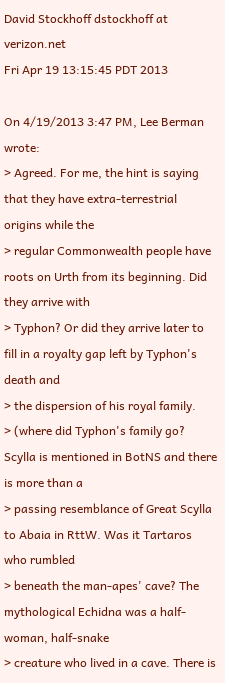David Stockhoff dstockhoff at verizon.net
Fri Apr 19 13:15:45 PDT 2013

On 4/19/2013 3:47 PM, Lee Berman wrote:
> Agreed. For me, the hint is saying that they have extra-terrestrial origins while the
> regular Commonwealth people have roots on Urth from its beginning. Did they arrive with
> Typhon? Or did they arrive later to fill in a royalty gap left by Typhon's death and
> the dispersion of his royal family.
> (where did Typhon's family go? Scylla is mentioned in BotNS and there is more than a
> passing resemblance of Great Scylla to Abaia in RttW. Was it Tartaros who rumbled
> beneath the man-apes' cave? The mythological Echidna was a half-woman, half-snake
> creature who lived in a cave. There is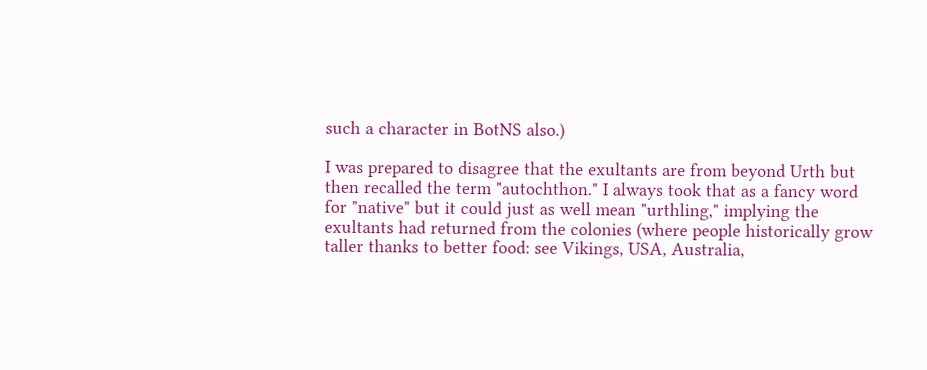such a character in BotNS also.)

I was prepared to disagree that the exultants are from beyond Urth but
then recalled the term "autochthon." I always took that as a fancy word
for "native" but it could just as well mean "urthling," implying the
exultants had returned from the colonies (where people historically grow
taller thanks to better food: see Vikings, USA, Australia,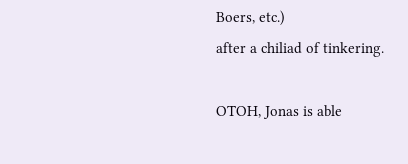Boers, etc.)
after a chiliad of tinkering.

OTOH, Jonas is able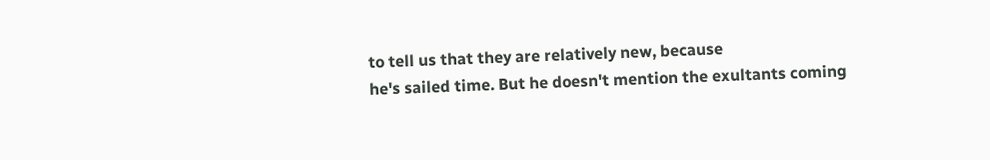to tell us that they are relatively new, because
he's sailed time. But he doesn't mention the exultants coming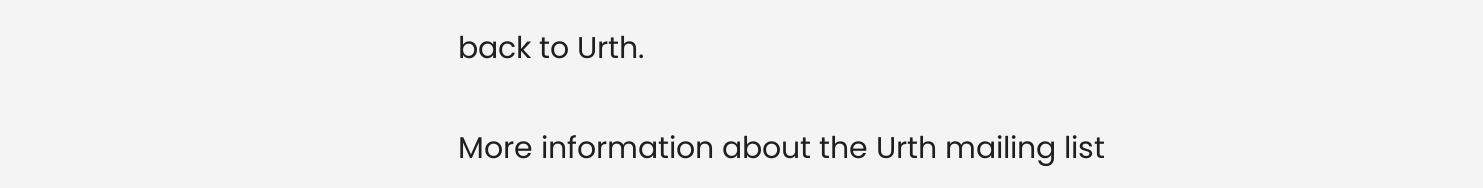back to Urth.

More information about the Urth mailing list